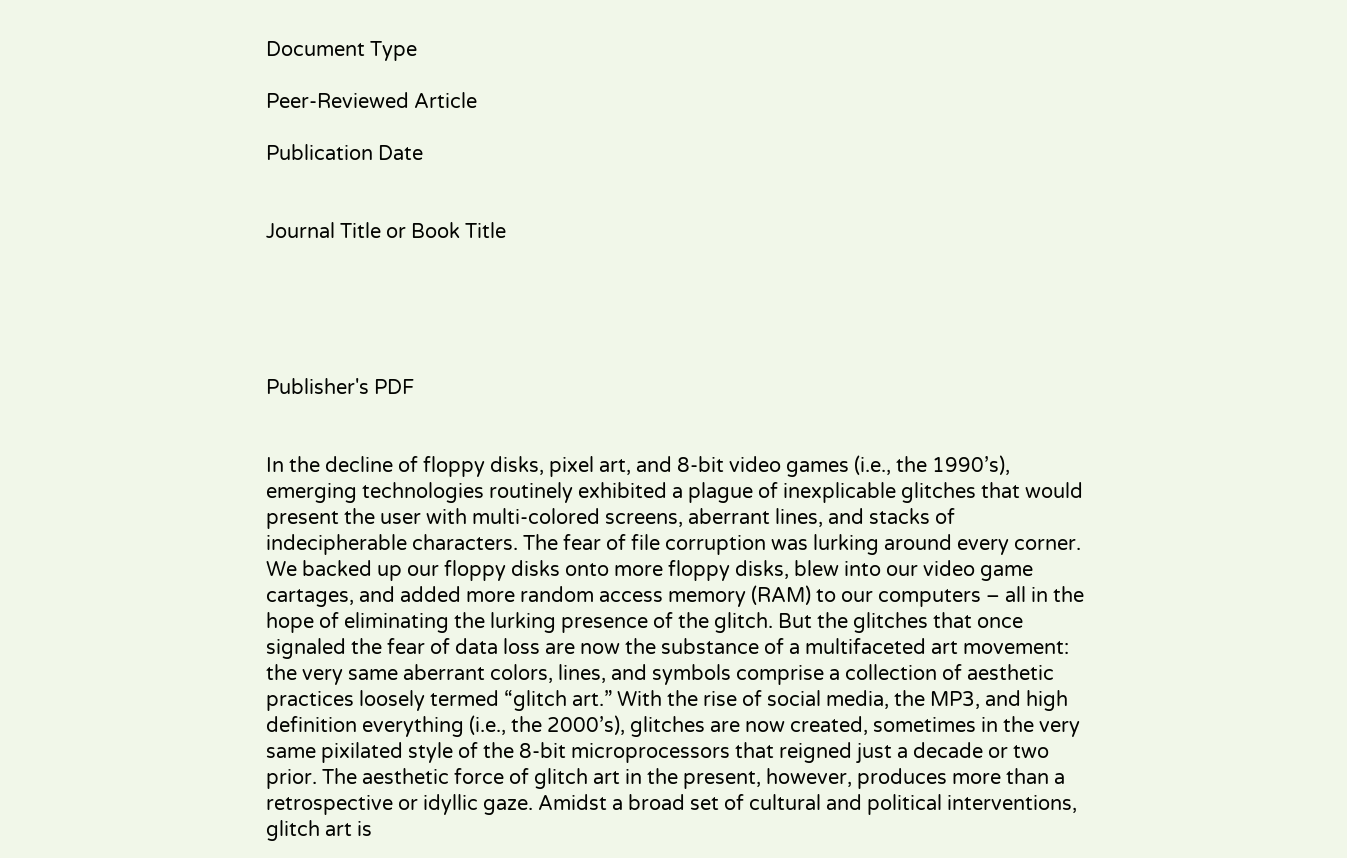Document Type

Peer-Reviewed Article

Publication Date


Journal Title or Book Title





Publisher's PDF


In the decline of floppy disks, pixel art, and 8-bit video games (i.e., the 1990’s), emerging technologies routinely exhibited a plague of inexplicable glitches that would present the user with multi-colored screens, aberrant lines, and stacks of indecipherable characters. The fear of file corruption was lurking around every corner. We backed up our floppy disks onto more floppy disks, blew into our video game cartages, and added more random access memory (RAM) to our computers – all in the hope of eliminating the lurking presence of the glitch. But the glitches that once signaled the fear of data loss are now the substance of a multifaceted art movement: the very same aberrant colors, lines, and symbols comprise a collection of aesthetic practices loosely termed “glitch art.” With the rise of social media, the MP3, and high definition everything (i.e., the 2000’s), glitches are now created, sometimes in the very same pixilated style of the 8-bit microprocessors that reigned just a decade or two prior. The aesthetic force of glitch art in the present, however, produces more than a retrospective or idyllic gaze. Amidst a broad set of cultural and political interventions, glitch art is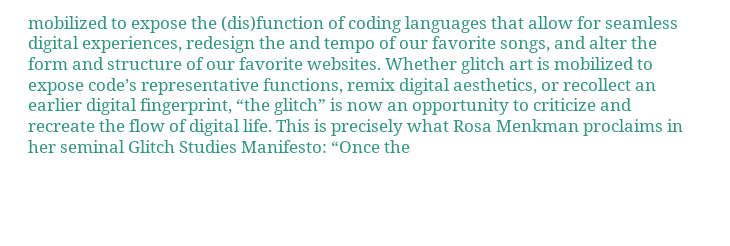mobilized to expose the (dis)function of coding languages that allow for seamless digital experiences, redesign the and tempo of our favorite songs, and alter the form and structure of our favorite websites. Whether glitch art is mobilized to expose code’s representative functions, remix digital aesthetics, or recollect an earlier digital fingerprint, “the glitch” is now an opportunity to criticize and recreate the flow of digital life. This is precisely what Rosa Menkman proclaims in her seminal Glitch Studies Manifesto: “Once the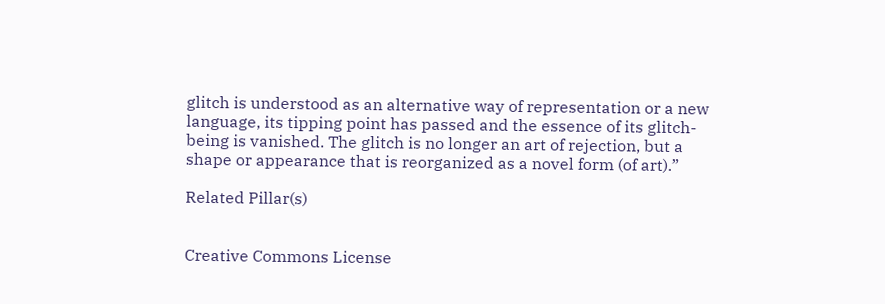glitch is understood as an alternative way of representation or a new language, its tipping point has passed and the essence of its glitch-being is vanished. The glitch is no longer an art of rejection, but a shape or appearance that is reorganized as a novel form (of art).”

Related Pillar(s)


Creative Commons License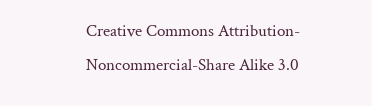Creative Commons Attribution-Noncommercial-Share Alike 3.0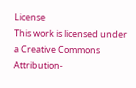License
This work is licensed under a Creative Commons Attribution-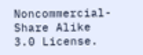Noncommercial-Share Alike 3.0 License.